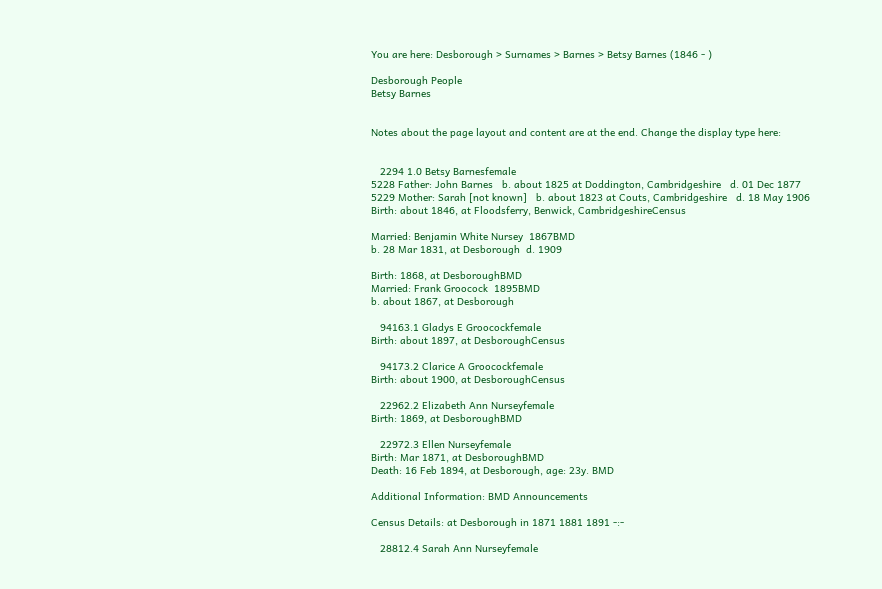You are here: Desborough > Surnames > Barnes > Betsy Barnes (1846 - )

Desborough People
Betsy Barnes


Notes about the page layout and content are at the end. Change the display type here:


   2294 1.0 Betsy Barnesfemale
5228 Father: John Barnes   b. about 1825 at Doddington, Cambridgeshire   d. 01 Dec 1877
5229 Mother: Sarah [not known]   b. about 1823 at Couts, Cambridgeshire   d. 18 May 1906
Birth: about 1846, at Floodsferry, Benwick, CambridgeshireCensus

Married: Benjamin White Nursey  1867BMD
b. 28 Mar 1831, at Desborough  d. 1909

Birth: 1868, at DesboroughBMD
Married: Frank Groocock  1895BMD
b. about 1867, at Desborough

   94163.1 Gladys E Groocockfemale
Birth: about 1897, at DesboroughCensus

   94173.2 Clarice A Groocockfemale
Birth: about 1900, at DesboroughCensus

   22962.2 Elizabeth Ann Nurseyfemale
Birth: 1869, at DesboroughBMD

   22972.3 Ellen Nurseyfemale
Birth: Mar 1871, at DesboroughBMD
Death: 16 Feb 1894, at Desborough, age: 23y. BMD

Additional Information: BMD Announcements

Census Details: at Desborough in 1871 1881 1891 -:-

   28812.4 Sarah Ann Nurseyfemale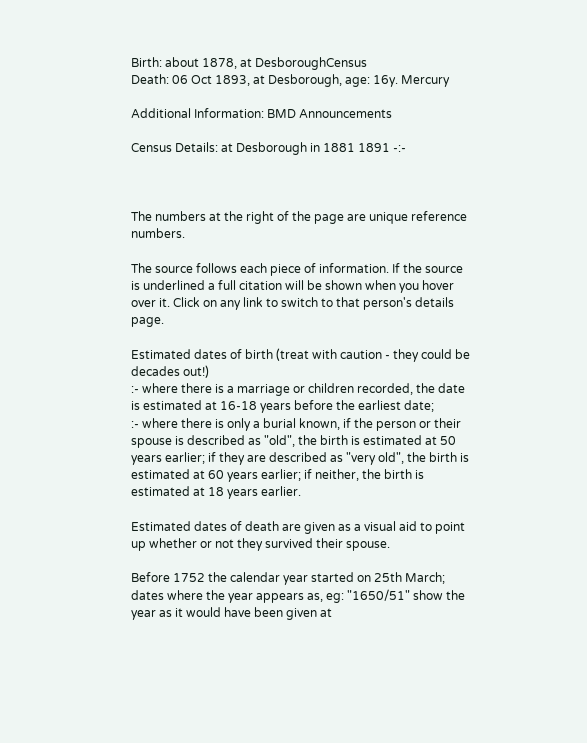Birth: about 1878, at DesboroughCensus
Death: 06 Oct 1893, at Desborough, age: 16y. Mercury

Additional Information: BMD Announcements

Census Details: at Desborough in 1881 1891 -:-



The numbers at the right of the page are unique reference numbers.

The source follows each piece of information. If the source is underlined a full citation will be shown when you hover over it. Click on any link to switch to that person's details page.

Estimated dates of birth (treat with caution - they could be decades out!)
:- where there is a marriage or children recorded, the date is estimated at 16-18 years before the earliest date;
:- where there is only a burial known, if the person or their spouse is described as "old", the birth is estimated at 50 years earlier; if they are described as "very old", the birth is estimated at 60 years earlier; if neither, the birth is estimated at 18 years earlier.

Estimated dates of death are given as a visual aid to point up whether or not they survived their spouse.

Before 1752 the calendar year started on 25th March; dates where the year appears as, eg: "1650/51" show the year as it would have been given at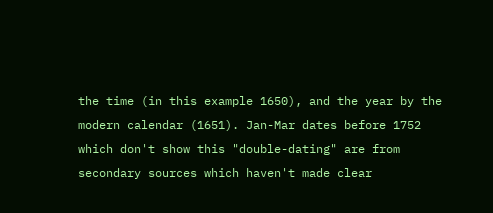the time (in this example 1650), and the year by the modern calendar (1651). Jan-Mar dates before 1752 which don't show this "double-dating" are from secondary sources which haven't made clear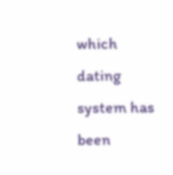which dating system has been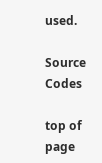used.

Source Codes

top of page